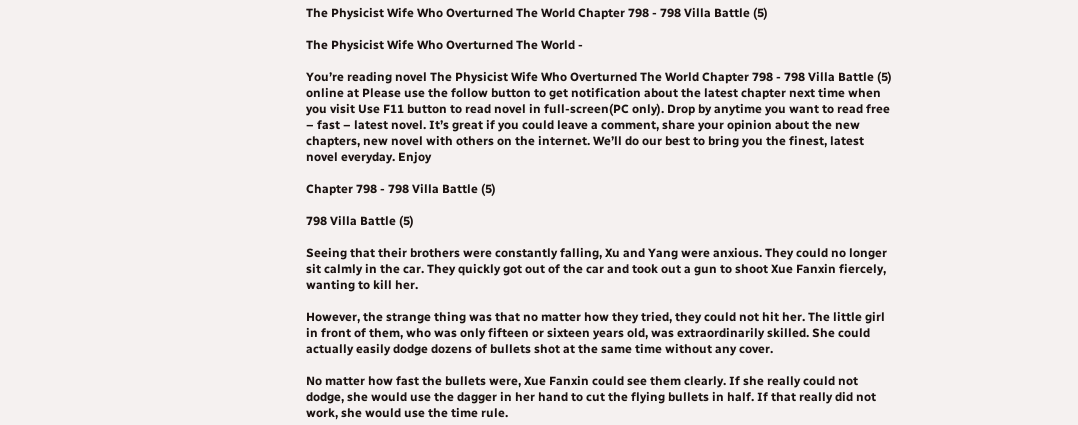The Physicist Wife Who Overturned The World Chapter 798 - 798 Villa Battle (5)

The Physicist Wife Who Overturned The World -

You’re reading novel The Physicist Wife Who Overturned The World Chapter 798 - 798 Villa Battle (5) online at Please use the follow button to get notification about the latest chapter next time when you visit Use F11 button to read novel in full-screen(PC only). Drop by anytime you want to read free – fast – latest novel. It’s great if you could leave a comment, share your opinion about the new chapters, new novel with others on the internet. We’ll do our best to bring you the finest, latest novel everyday. Enjoy

Chapter 798 - 798 Villa Battle (5)

798 Villa Battle (5)

Seeing that their brothers were constantly falling, Xu and Yang were anxious. They could no longer sit calmly in the car. They quickly got out of the car and took out a gun to shoot Xue Fanxin fiercely, wanting to kill her.

However, the strange thing was that no matter how they tried, they could not hit her. The little girl in front of them, who was only fifteen or sixteen years old, was extraordinarily skilled. She could actually easily dodge dozens of bullets shot at the same time without any cover.

No matter how fast the bullets were, Xue Fanxin could see them clearly. If she really could not dodge, she would use the dagger in her hand to cut the flying bullets in half. If that really did not work, she would use the time rule.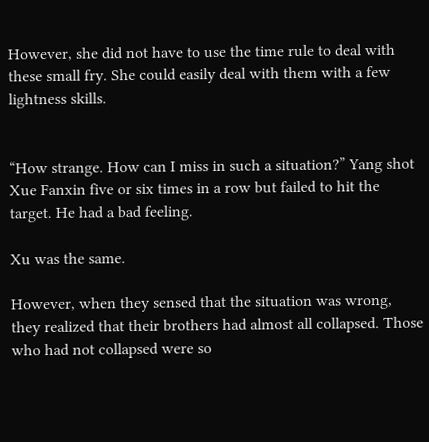However, she did not have to use the time rule to deal with these small fry. She could easily deal with them with a few lightness skills.


“How strange. How can I miss in such a situation?” Yang shot Xue Fanxin five or six times in a row but failed to hit the target. He had a bad feeling.

Xu was the same.

However, when they sensed that the situation was wrong, they realized that their brothers had almost all collapsed. Those who had not collapsed were so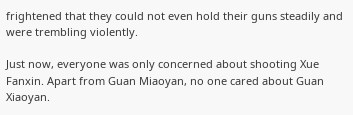frightened that they could not even hold their guns steadily and were trembling violently.

Just now, everyone was only concerned about shooting Xue Fanxin. Apart from Guan Miaoyan, no one cared about Guan Xiaoyan.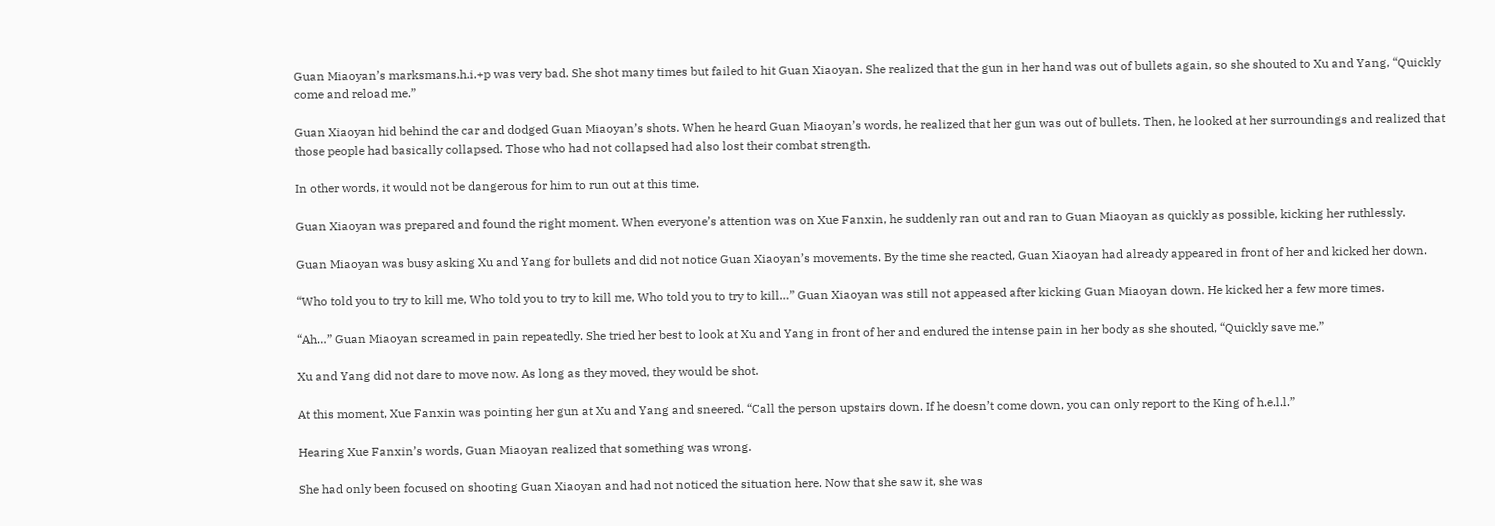Guan Miaoyan’s marksmans.h.i.+p was very bad. She shot many times but failed to hit Guan Xiaoyan. She realized that the gun in her hand was out of bullets again, so she shouted to Xu and Yang, “Quickly come and reload me.”

Guan Xiaoyan hid behind the car and dodged Guan Miaoyan’s shots. When he heard Guan Miaoyan’s words, he realized that her gun was out of bullets. Then, he looked at her surroundings and realized that those people had basically collapsed. Those who had not collapsed had also lost their combat strength.

In other words, it would not be dangerous for him to run out at this time.

Guan Xiaoyan was prepared and found the right moment. When everyone’s attention was on Xue Fanxin, he suddenly ran out and ran to Guan Miaoyan as quickly as possible, kicking her ruthlessly.

Guan Miaoyan was busy asking Xu and Yang for bullets and did not notice Guan Xiaoyan’s movements. By the time she reacted, Guan Xiaoyan had already appeared in front of her and kicked her down.

“Who told you to try to kill me, Who told you to try to kill me, Who told you to try to kill…” Guan Xiaoyan was still not appeased after kicking Guan Miaoyan down. He kicked her a few more times.

“Ah…” Guan Miaoyan screamed in pain repeatedly. She tried her best to look at Xu and Yang in front of her and endured the intense pain in her body as she shouted, “Quickly save me.”

Xu and Yang did not dare to move now. As long as they moved, they would be shot.

At this moment, Xue Fanxin was pointing her gun at Xu and Yang and sneered. “Call the person upstairs down. If he doesn’t come down, you can only report to the King of h.e.l.l.”

Hearing Xue Fanxin’s words, Guan Miaoyan realized that something was wrong.

She had only been focused on shooting Guan Xiaoyan and had not noticed the situation here. Now that she saw it, she was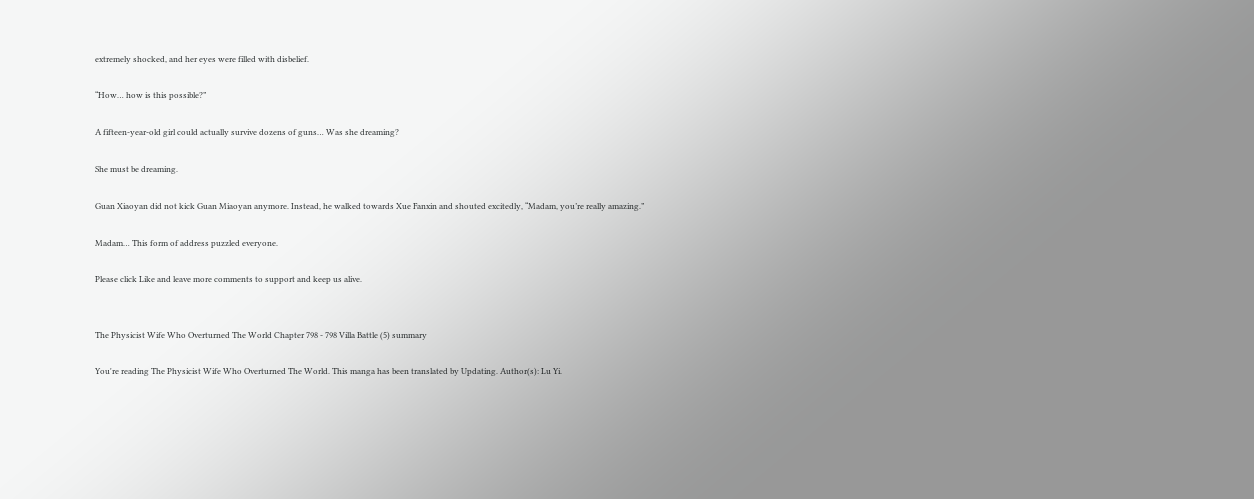extremely shocked, and her eyes were filled with disbelief.

“How… how is this possible?”

A fifteen-year-old girl could actually survive dozens of guns… Was she dreaming?

She must be dreaming.

Guan Xiaoyan did not kick Guan Miaoyan anymore. Instead, he walked towards Xue Fanxin and shouted excitedly, “Madam, you’re really amazing.”

Madam… This form of address puzzled everyone.

Please click Like and leave more comments to support and keep us alive.


The Physicist Wife Who Overturned The World Chapter 798 - 798 Villa Battle (5) summary

You're reading The Physicist Wife Who Overturned The World. This manga has been translated by Updating. Author(s): Lu Yi.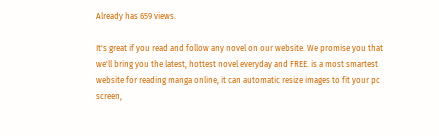Already has 659 views.

It's great if you read and follow any novel on our website. We promise you that we'll bring you the latest, hottest novel everyday and FREE. is a most smartest website for reading manga online, it can automatic resize images to fit your pc screen,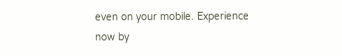even on your mobile. Experience now by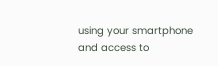using your smartphone and access to